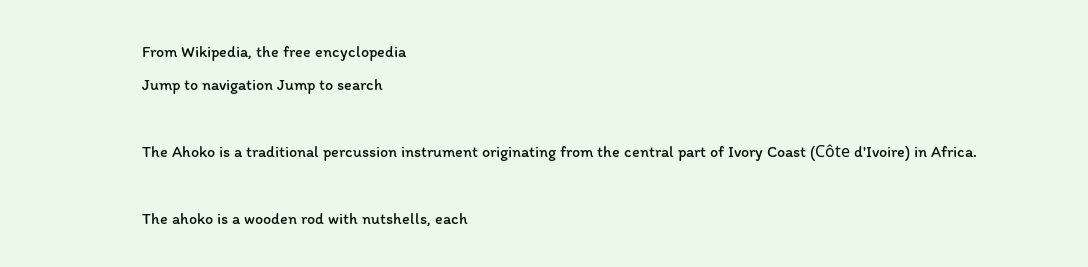From Wikipedia, the free encyclopedia
Jump to navigation Jump to search

The Ahoko is a traditional percussion instrument originating from the central part of Ivory Coast (Côte d'Ivoire) in Africa.

The ahoko is a wooden rod with nutshells, each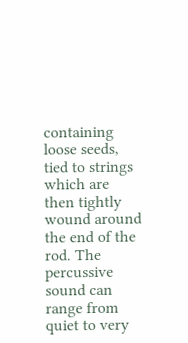containing loose seeds, tied to strings which are then tightly wound around the end of the rod. The percussive sound can range from quiet to very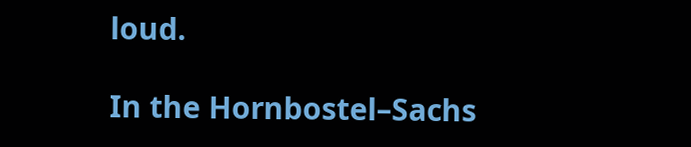loud.

In the Hornbostel–Sachs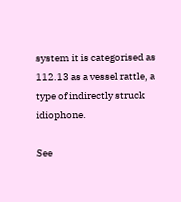system it is categorised as 112.13 as a vessel rattle, a type of indirectly struck idiophone.

See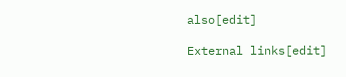also[edit]

External links[edit]